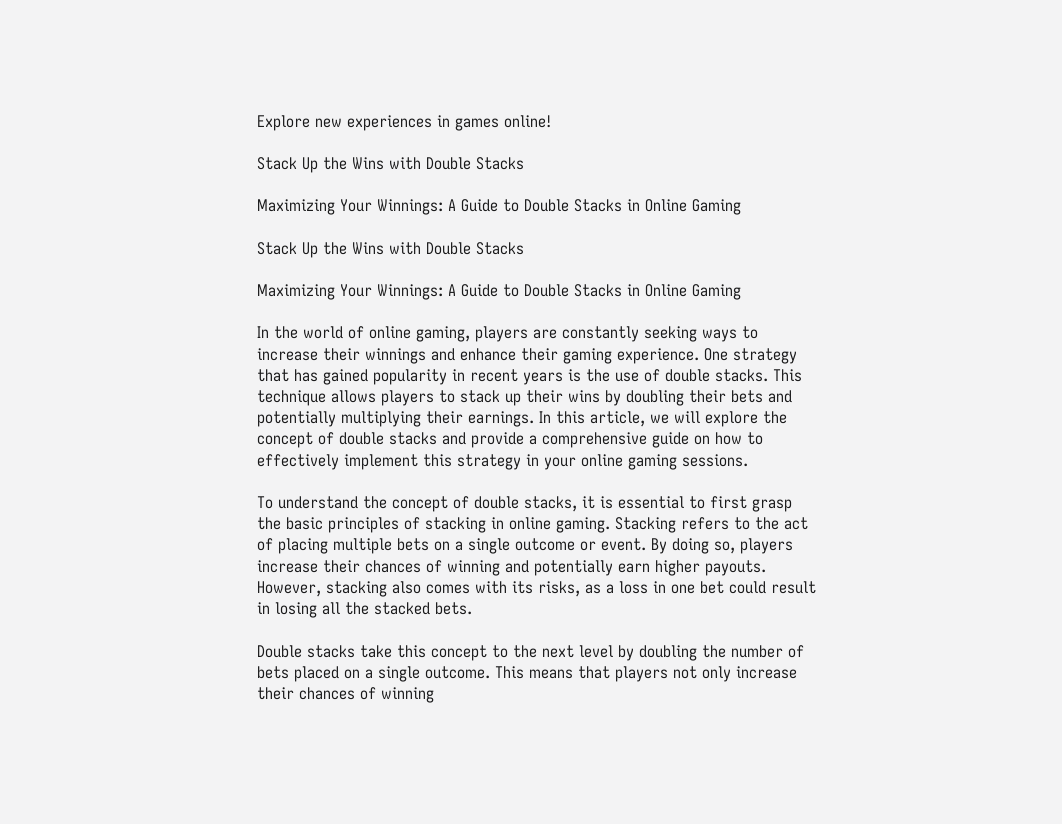Explore new experiences in games online!

Stack Up the Wins with Double Stacks

Maximizing Your Winnings: A Guide to Double Stacks in Online Gaming

Stack Up the Wins with Double Stacks

Maximizing Your Winnings: A Guide to Double Stacks in Online Gaming

In the world of online gaming, players are constantly seeking ways to increase their winnings and enhance their gaming experience. One strategy that has gained popularity in recent years is the use of double stacks. This technique allows players to stack up their wins by doubling their bets and potentially multiplying their earnings. In this article, we will explore the concept of double stacks and provide a comprehensive guide on how to effectively implement this strategy in your online gaming sessions.

To understand the concept of double stacks, it is essential to first grasp the basic principles of stacking in online gaming. Stacking refers to the act of placing multiple bets on a single outcome or event. By doing so, players increase their chances of winning and potentially earn higher payouts. However, stacking also comes with its risks, as a loss in one bet could result in losing all the stacked bets.

Double stacks take this concept to the next level by doubling the number of bets placed on a single outcome. This means that players not only increase their chances of winning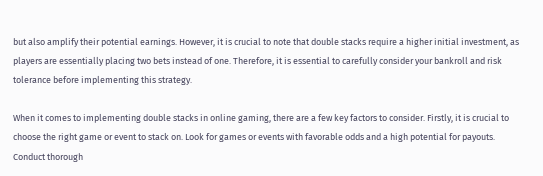but also amplify their potential earnings. However, it is crucial to note that double stacks require a higher initial investment, as players are essentially placing two bets instead of one. Therefore, it is essential to carefully consider your bankroll and risk tolerance before implementing this strategy.

When it comes to implementing double stacks in online gaming, there are a few key factors to consider. Firstly, it is crucial to choose the right game or event to stack on. Look for games or events with favorable odds and a high potential for payouts. Conduct thorough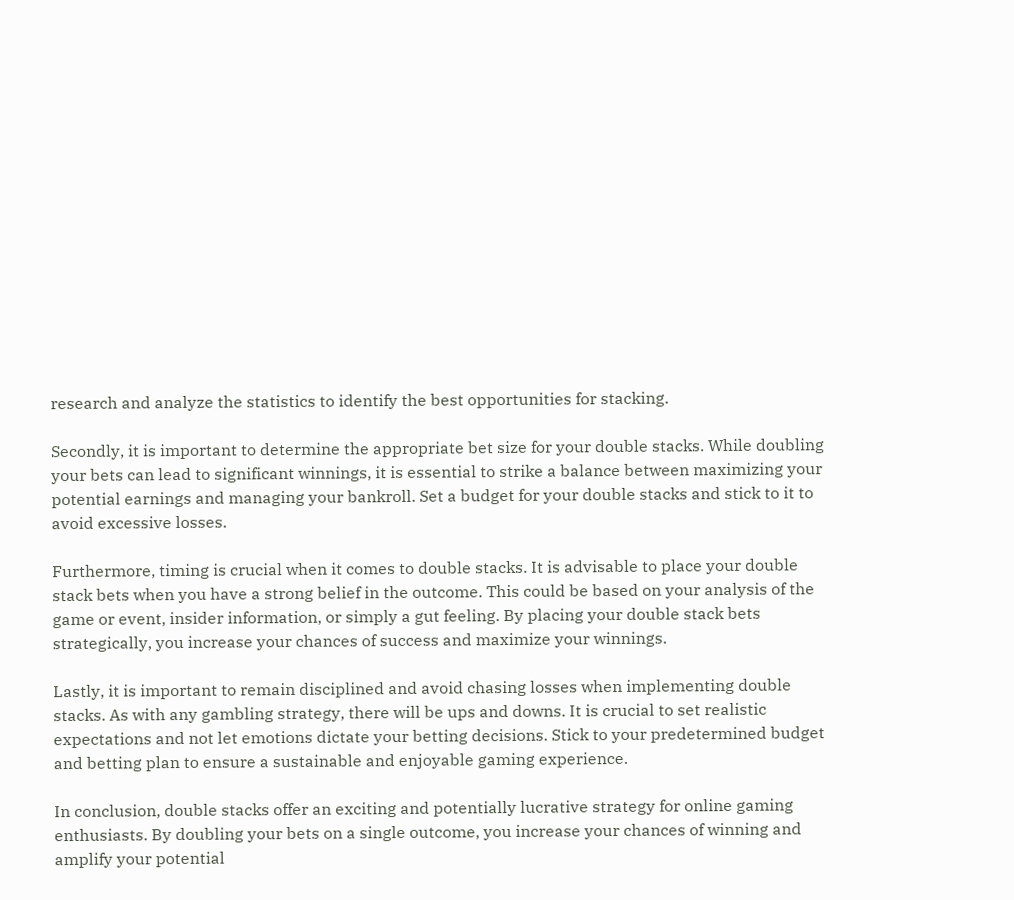research and analyze the statistics to identify the best opportunities for stacking.

Secondly, it is important to determine the appropriate bet size for your double stacks. While doubling your bets can lead to significant winnings, it is essential to strike a balance between maximizing your potential earnings and managing your bankroll. Set a budget for your double stacks and stick to it to avoid excessive losses.

Furthermore, timing is crucial when it comes to double stacks. It is advisable to place your double stack bets when you have a strong belief in the outcome. This could be based on your analysis of the game or event, insider information, or simply a gut feeling. By placing your double stack bets strategically, you increase your chances of success and maximize your winnings.

Lastly, it is important to remain disciplined and avoid chasing losses when implementing double stacks. As with any gambling strategy, there will be ups and downs. It is crucial to set realistic expectations and not let emotions dictate your betting decisions. Stick to your predetermined budget and betting plan to ensure a sustainable and enjoyable gaming experience.

In conclusion, double stacks offer an exciting and potentially lucrative strategy for online gaming enthusiasts. By doubling your bets on a single outcome, you increase your chances of winning and amplify your potential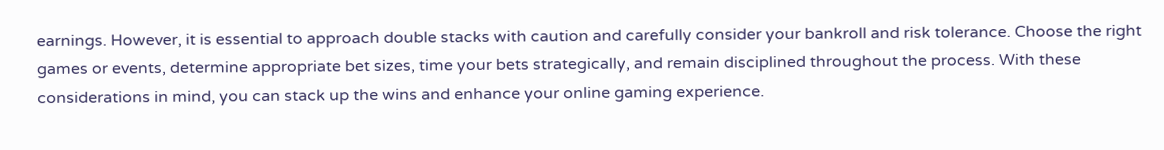earnings. However, it is essential to approach double stacks with caution and carefully consider your bankroll and risk tolerance. Choose the right games or events, determine appropriate bet sizes, time your bets strategically, and remain disciplined throughout the process. With these considerations in mind, you can stack up the wins and enhance your online gaming experience.